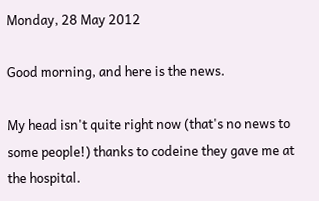Monday, 28 May 2012

Good morning, and here is the news.

My head isn't quite right now (that's no news to some people!) thanks to codeine they gave me at the hospital.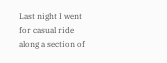Last night I went for casual ride along a section of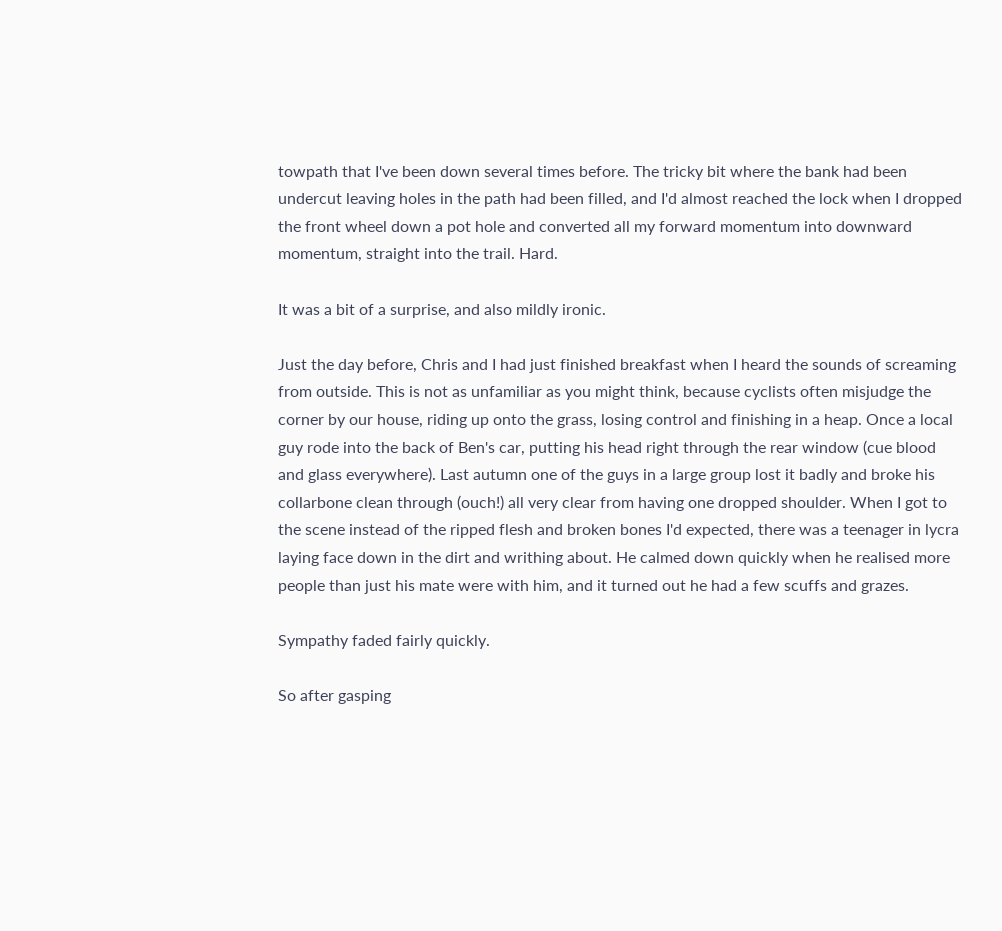towpath that I've been down several times before. The tricky bit where the bank had been undercut leaving holes in the path had been filled, and I'd almost reached the lock when I dropped the front wheel down a pot hole and converted all my forward momentum into downward momentum, straight into the trail. Hard.

It was a bit of a surprise, and also mildly ironic.

Just the day before, Chris and I had just finished breakfast when I heard the sounds of screaming from outside. This is not as unfamiliar as you might think, because cyclists often misjudge the corner by our house, riding up onto the grass, losing control and finishing in a heap. Once a local guy rode into the back of Ben's car, putting his head right through the rear window (cue blood and glass everywhere). Last autumn one of the guys in a large group lost it badly and broke his collarbone clean through (ouch!) all very clear from having one dropped shoulder. When I got to the scene instead of the ripped flesh and broken bones I'd expected, there was a teenager in lycra laying face down in the dirt and writhing about. He calmed down quickly when he realised more people than just his mate were with him, and it turned out he had a few scuffs and grazes.

Sympathy faded fairly quickly.

So after gasping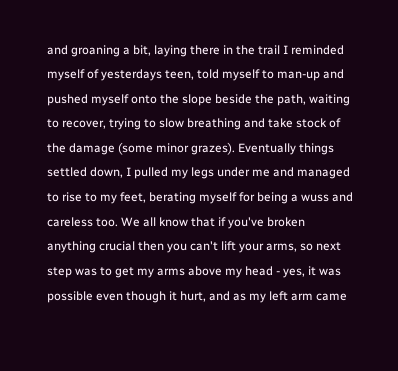and groaning a bit, laying there in the trail I reminded myself of yesterdays teen, told myself to man-up and pushed myself onto the slope beside the path, waiting to recover, trying to slow breathing and take stock of the damage (some minor grazes). Eventually things settled down, I pulled my legs under me and managed to rise to my feet, berating myself for being a wuss and careless too. We all know that if you've broken anything crucial then you can't lift your arms, so next step was to get my arms above my head - yes, it was possible even though it hurt, and as my left arm came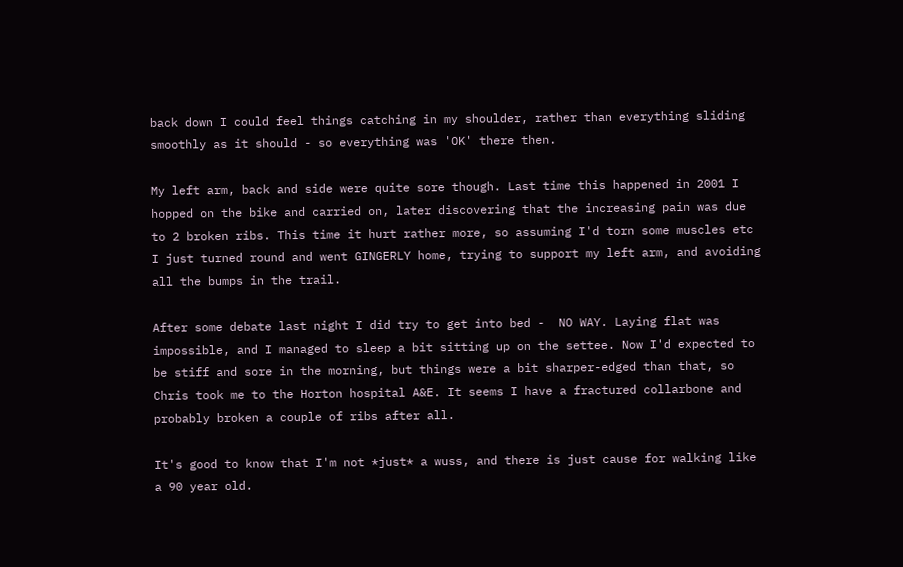back down I could feel things catching in my shoulder, rather than everything sliding smoothly as it should - so everything was 'OK' there then.

My left arm, back and side were quite sore though. Last time this happened in 2001 I hopped on the bike and carried on, later discovering that the increasing pain was due to 2 broken ribs. This time it hurt rather more, so assuming I'd torn some muscles etc I just turned round and went GINGERLY home, trying to support my left arm, and avoiding all the bumps in the trail.

After some debate last night I did try to get into bed -  NO WAY. Laying flat was impossible, and I managed to sleep a bit sitting up on the settee. Now I'd expected to be stiff and sore in the morning, but things were a bit sharper-edged than that, so Chris took me to the Horton hospital A&E. It seems I have a fractured collarbone and probably broken a couple of ribs after all.

It's good to know that I'm not *just* a wuss, and there is just cause for walking like a 90 year old.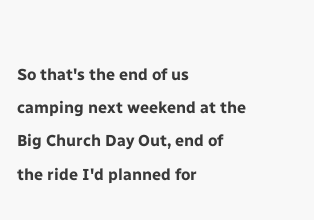So that's the end of us camping next weekend at the Big Church Day Out, end of the ride I'd planned for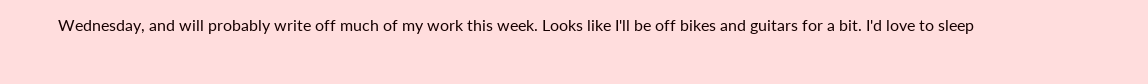Wednesday, and will probably write off much of my work this week. Looks like I'll be off bikes and guitars for a bit. I'd love to sleep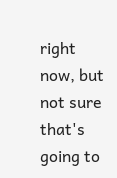right now, but not sure that's going to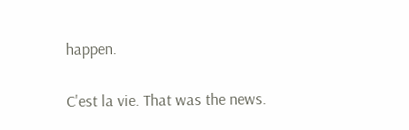happen.

C'est la vie. That was the news.